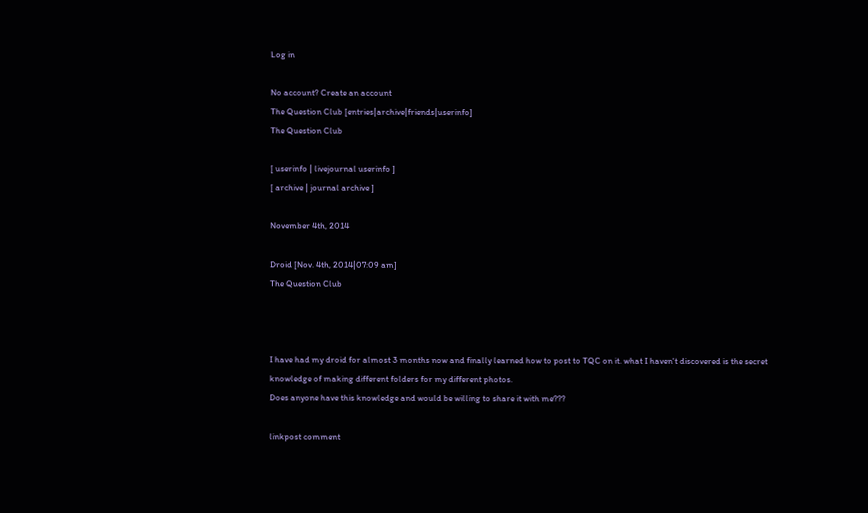Log in

No account? Create an account
The Question Club [entries|archive|friends|userinfo]
The Question Club

[ userinfo | livejournal userinfo ]
[ archive | journal archive ]

November 4th, 2014

Droid [Nov. 4th, 2014|07:09 am]
The Question Club



I have had my droid for almost 3 months now and finally learned how to post to TQC on it. what I haven't discovered is the secret knowledge of making different folders for my different photos.
Does anyone have this knowledge and would be willing to share it with me???

linkpost comment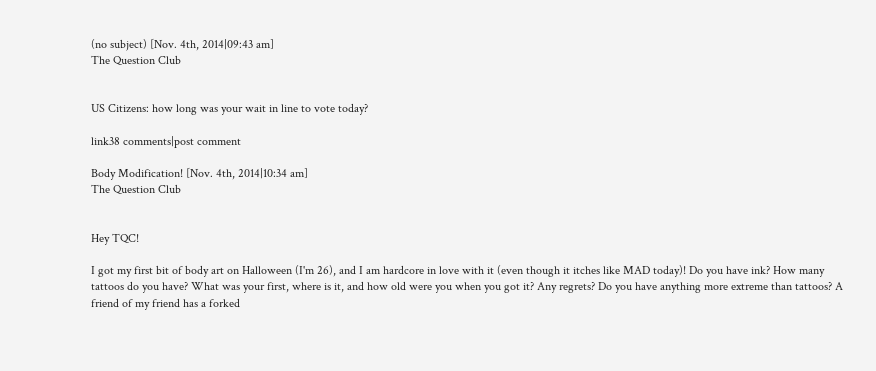(no subject) [Nov. 4th, 2014|09:43 am]
The Question Club


US Citizens: how long was your wait in line to vote today?

link38 comments|post comment

Body Modification! [Nov. 4th, 2014|10:34 am]
The Question Club


Hey TQC!

I got my first bit of body art on Halloween (I'm 26), and I am hardcore in love with it (even though it itches like MAD today)! Do you have ink? How many tattoos do you have? What was your first, where is it, and how old were you when you got it? Any regrets? Do you have anything more extreme than tattoos? A friend of my friend has a forked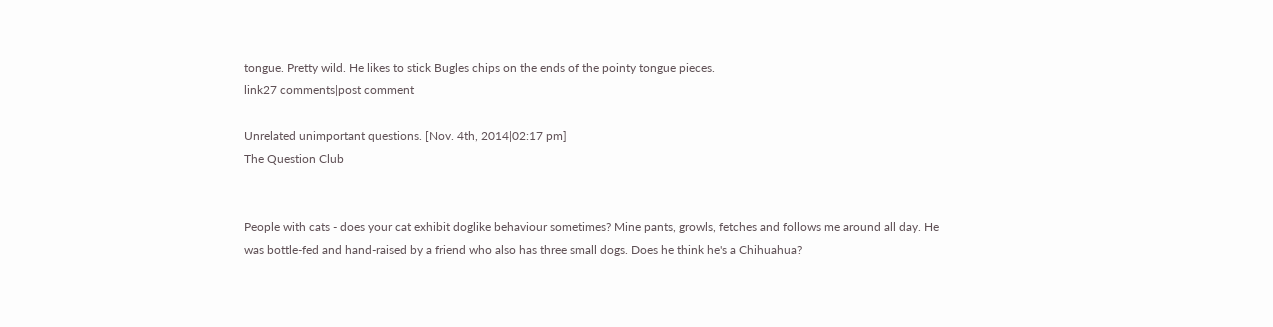tongue. Pretty wild. He likes to stick Bugles chips on the ends of the pointy tongue pieces.
link27 comments|post comment

Unrelated unimportant questions. [Nov. 4th, 2014|02:17 pm]
The Question Club


People with cats - does your cat exhibit doglike behaviour sometimes? Mine pants, growls, fetches and follows me around all day. He was bottle-fed and hand-raised by a friend who also has three small dogs. Does he think he's a Chihuahua?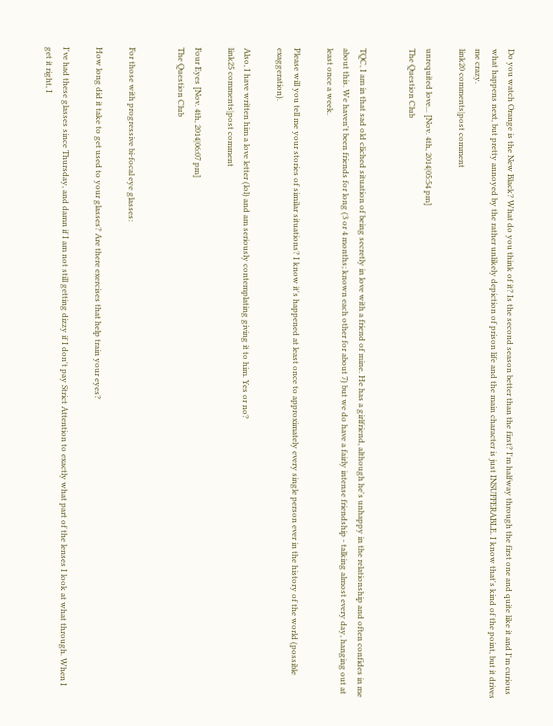Do you watch Orange is the New Black? What do you think of it? Is the second season better than the first? I'm halfway through the first one and quite like it and I'm curious what happens next, but pretty annoyed by the rather unlikely depiction of prison life and the main character is just INSUFFERABLE. I know that's kind of the point, but it drives me crazy.
link20 comments|post comment

unrequited love... [Nov. 4th, 2014|05:54 pm]
The Question Club


TQC, I am in that sad old cliched situation of being secretly in love with a friend of mine. He has a girlfriend, although he's unhappy in the relationship and often confides in me about this. We haven't been friends for long (3 or 4 months; known each other for about 7) but we do have a fairly intense friendship - talking almost every day, hanging out at least once a week.

Please will you tell me your stories of similar situations? I know it's happened at least once to approximately every single person ever in the history of the world (possible exaggeration).

Also, I have written him a love letter (lol) and am seriously contemplating giving it to him. Yes or no?
link25 comments|post comment

Four Eyes [Nov. 4th, 2014|06:07 pm]
The Question Club


For those with progressive bi-focal eye glasses:

How long did it take to get used to your glasses? Are there exercises that help train your eyes?

I've had these glasses since Thursday, and damn if I am not still getting dizzy if I don't pay Strict Attention to exactly what part of the lenses I look at what through. When I get it right, I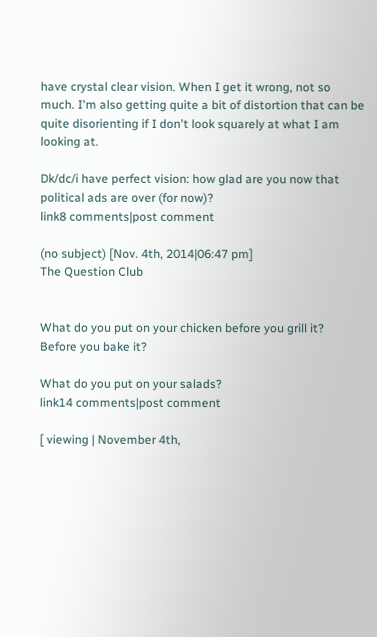have crystal clear vision. When I get it wrong, not so much. I'm also getting quite a bit of distortion that can be quite disorienting if I don't look squarely at what I am looking at.

Dk/dc/i have perfect vision: how glad are you now that political ads are over (for now)?
link8 comments|post comment

(no subject) [Nov. 4th, 2014|06:47 pm]
The Question Club


What do you put on your chicken before you grill it?  Before you bake it?

What do you put on your salads?
link14 comments|post comment

[ viewing | November 4th,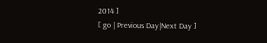2014 ]
[ go | Previous Day|Next Day ]